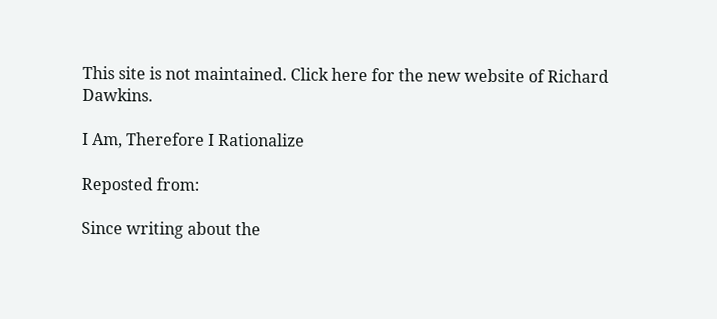This site is not maintained. Click here for the new website of Richard Dawkins.

I Am, Therefore I Rationalize

Reposted from:

Since writing about the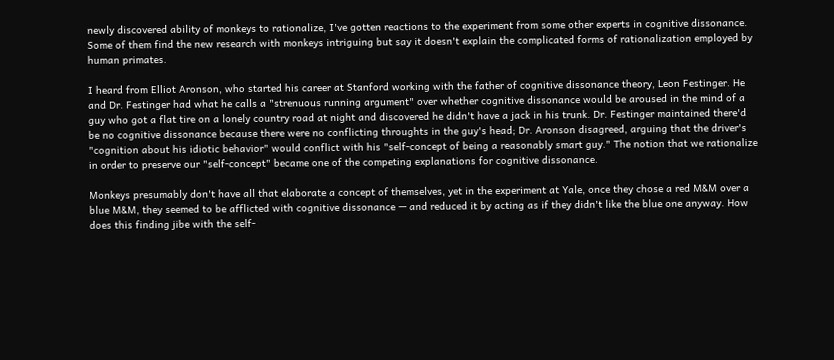newly discovered ability of monkeys to rationalize, I've gotten reactions to the experiment from some other experts in cognitive dissonance. Some of them find the new research with monkeys intriguing but say it doesn't explain the complicated forms of rationalization employed by human primates.

I heard from Elliot Aronson, who started his career at Stanford working with the father of cognitive dissonance theory, Leon Festinger. He and Dr. Festinger had what he calls a "strenuous running argument" over whether cognitive dissonance would be aroused in the mind of a guy who got a flat tire on a lonely country road at night and discovered he didn't have a jack in his trunk. Dr. Festinger maintained there'd be no cognitive dissonance because there were no conflicting throughts in the guy's head; Dr. Aronson disagreed, arguing that the driver's "cognition about his idiotic behavior" would conflict with his "self-concept of being a reasonably smart guy." The notion that we rationalize in order to preserve our "self-concept" became one of the competing explanations for cognitive dissonance.

Monkeys presumably don't have all that elaborate a concept of themselves, yet in the experiment at Yale, once they chose a red M&M over a blue M&M, they seemed to be afflicted with cognitive dissonance — and reduced it by acting as if they didn't like the blue one anyway. How does this finding jibe with the self-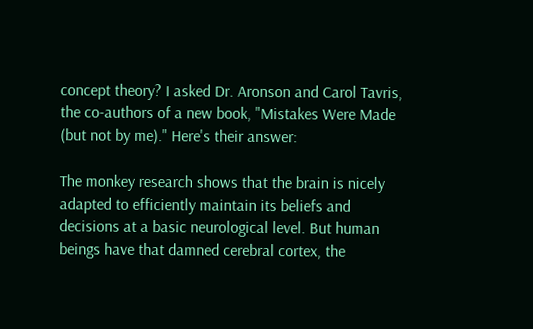concept theory? I asked Dr. Aronson and Carol Tavris, the co-authors of a new book, "Mistakes Were Made (but not by me)." Here's their answer:

The monkey research shows that the brain is nicely adapted to efficiently maintain its beliefs and decisions at a basic neurological level. But human beings have that damned cerebral cortex, the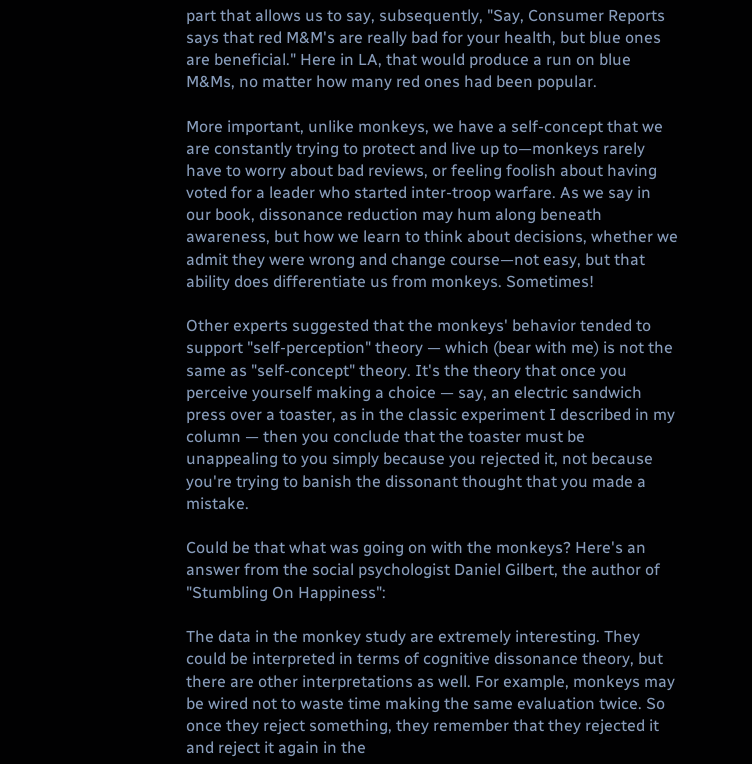part that allows us to say, subsequently, "Say, Consumer Reports says that red M&M's are really bad for your health, but blue ones are beneficial." Here in LA, that would produce a run on blue M&Ms, no matter how many red ones had been popular.

More important, unlike monkeys, we have a self-concept that we are constantly trying to protect and live up to—monkeys rarely have to worry about bad reviews, or feeling foolish about having voted for a leader who started inter-troop warfare. As we say in our book, dissonance reduction may hum along beneath awareness, but how we learn to think about decisions, whether we admit they were wrong and change course—not easy, but that ability does differentiate us from monkeys. Sometimes!

Other experts suggested that the monkeys' behavior tended to support "self-perception" theory — which (bear with me) is not the same as "self-concept" theory. It's the theory that once you perceive yourself making a choice — say, an electric sandwich press over a toaster, as in the classic experiment I described in my column — then you conclude that the toaster must be unappealing to you simply because you rejected it, not because you're trying to banish the dissonant thought that you made a mistake.

Could be that what was going on with the monkeys? Here's an answer from the social psychologist Daniel Gilbert, the author of "Stumbling On Happiness":

The data in the monkey study are extremely interesting. They could be interpreted in terms of cognitive dissonance theory, but there are other interpretations as well. For example, monkeys may be wired not to waste time making the same evaluation twice. So once they reject something, they remember that they rejected it and reject it again in the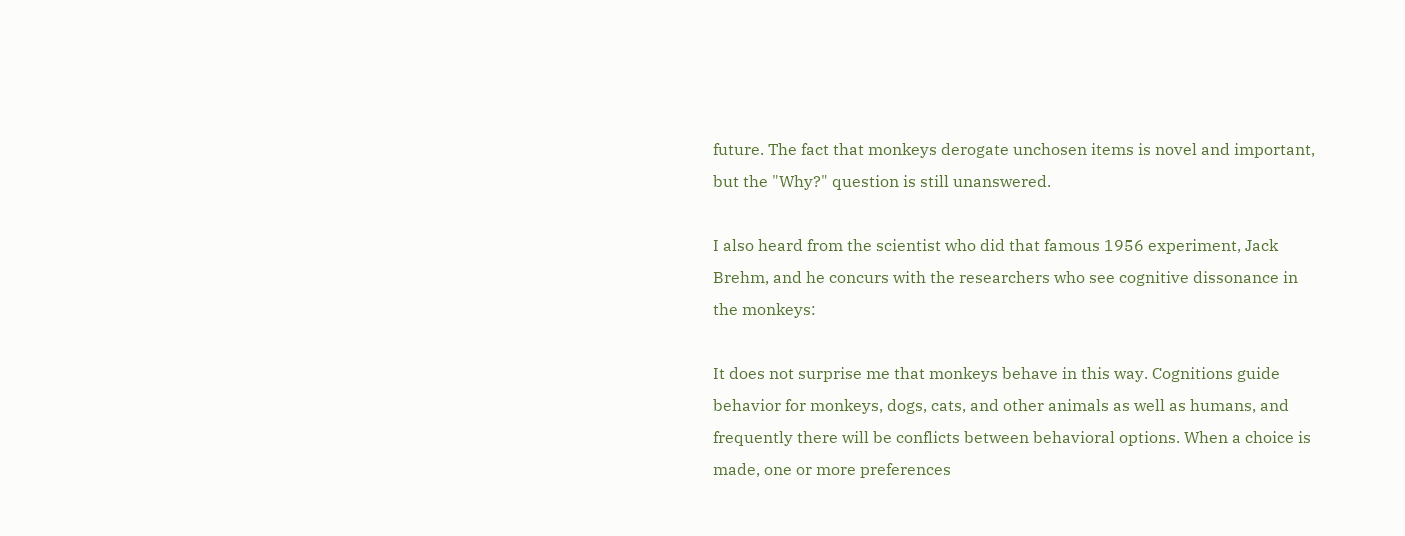future. The fact that monkeys derogate unchosen items is novel and important, but the "Why?" question is still unanswered.

I also heard from the scientist who did that famous 1956 experiment, Jack Brehm, and he concurs with the researchers who see cognitive dissonance in the monkeys:

It does not surprise me that monkeys behave in this way. Cognitions guide behavior for monkeys, dogs, cats, and other animals as well as humans, and frequently there will be conflicts between behavioral options. When a choice is made, one or more preferences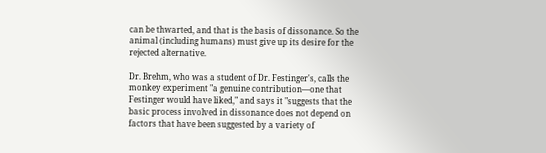can be thwarted, and that is the basis of dissonance. So the animal (including humans) must give up its desire for the rejected alternative.

Dr. Brehm, who was a student of Dr. Festinger's, calls the monkey experiment "a genuine contribution—one that Festinger would have liked," and says it "suggests that the basic process involved in dissonance does not depend on factors that have been suggested by a variety of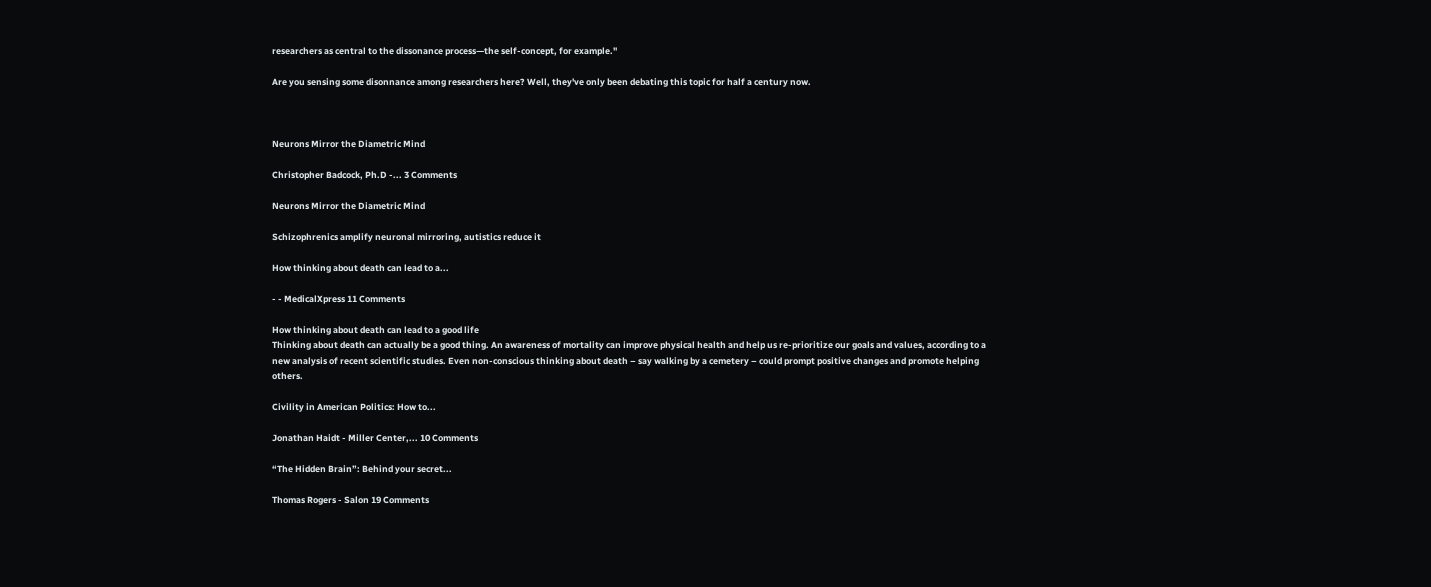researchers as central to the dissonance process—the self-concept, for example."

Are you sensing some disonnance among researchers here? Well, they've only been debating this topic for half a century now.



Neurons Mirror the Diametric Mind

Christopher Badcock, Ph.D -... 3 Comments

Neurons Mirror the Diametric Mind

Schizophrenics amplify neuronal mirroring, autistics reduce it

How thinking about death can lead to a...

- - MedicalXpress 11 Comments

How thinking about death can lead to a good life
Thinking about death can actually be a good thing. An awareness of mortality can improve physical health and help us re-prioritize our goals and values, according to a new analysis of recent scientific studies. Even non-conscious thinking about death – say walking by a cemetery – could prompt positive changes and promote helping others.

Civility in American Politics: How to...

Jonathan Haidt - Miller Center,... 10 Comments

“The Hidden Brain”: Behind your secret...

Thomas Rogers - Salon 19 Comments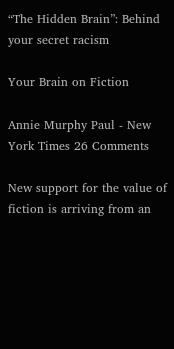“The Hidden Brain”: Behind your secret racism

Your Brain on Fiction

Annie Murphy Paul - New York Times 26 Comments

New support for the value of fiction is arriving from an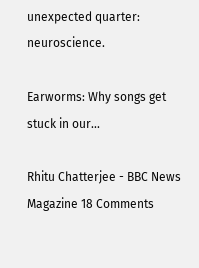unexpected quarter: neuroscience.

Earworms: Why songs get stuck in our...

Rhitu Chatterjee - BBC News Magazine 18 Comments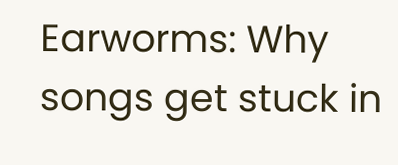Earworms: Why songs get stuck in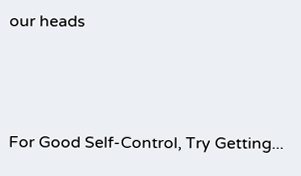our heads



For Good Self-Control, Try Getting...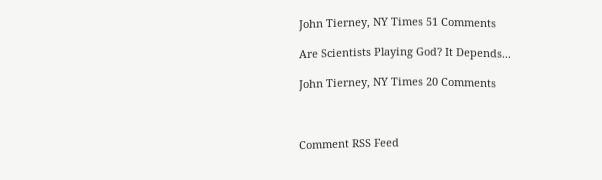John Tierney, NY Times 51 Comments

Are Scientists Playing God? It Depends...

John Tierney, NY Times 20 Comments



Comment RSS Feed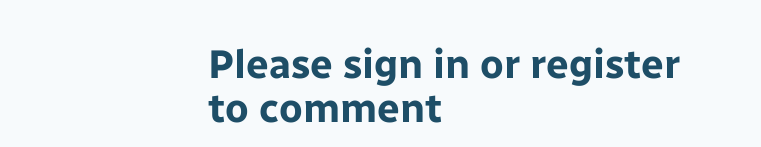Please sign in or register to comment